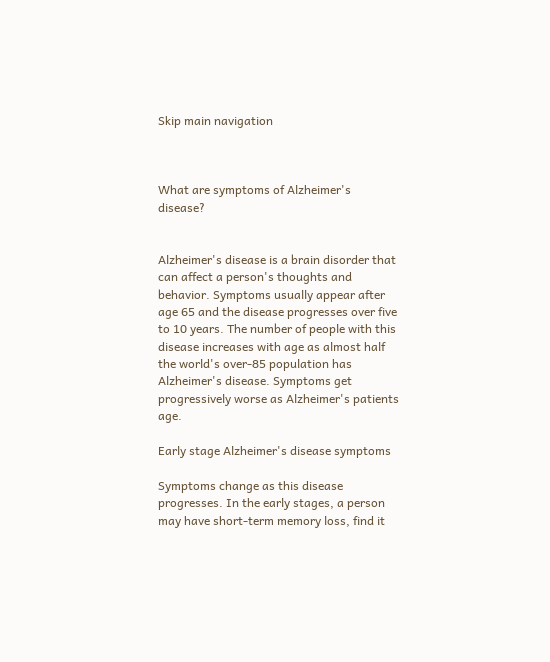Skip main navigation



What are symptoms of Alzheimer's disease?


Alzheimer's disease is a brain disorder that can affect a person's thoughts and behavior. Symptoms usually appear after age 65 and the disease progresses over five to 10 years. The number of people with this disease increases with age as almost half the world's over-85 population has Alzheimer's disease. Symptoms get progressively worse as Alzheimer's patients age.

Early stage Alzheimer's disease symptoms

Symptoms change as this disease progresses. In the early stages, a person may have short-term memory loss, find it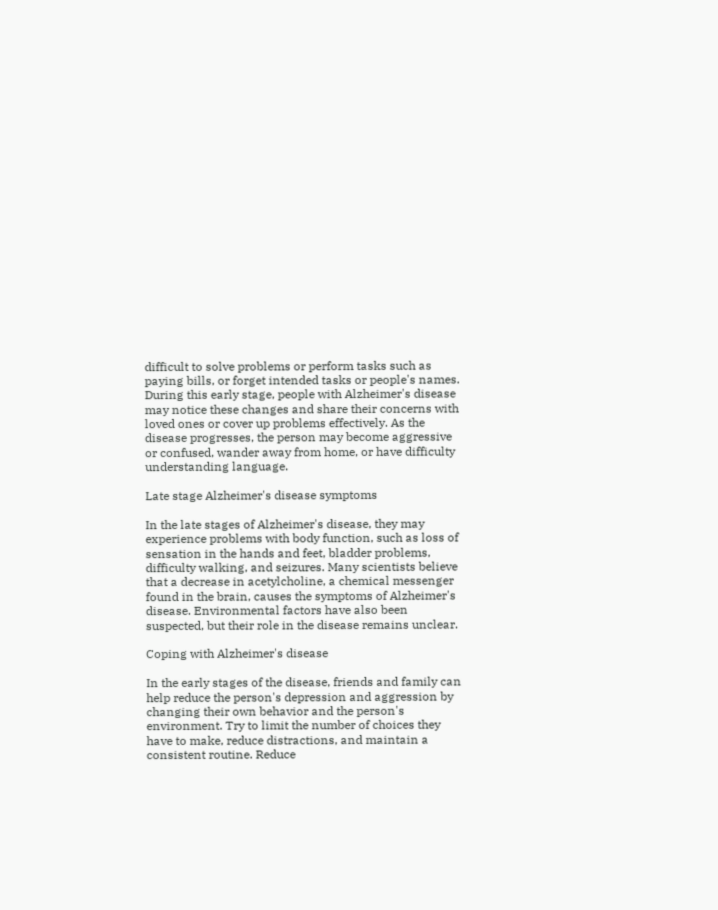difficult to solve problems or perform tasks such as paying bills, or forget intended tasks or people's names. During this early stage, people with Alzheimer's disease may notice these changes and share their concerns with loved ones or cover up problems effectively. As the disease progresses, the person may become aggressive or confused, wander away from home, or have difficulty understanding language.

Late stage Alzheimer's disease symptoms

In the late stages of Alzheimer's disease, they may experience problems with body function, such as loss of sensation in the hands and feet, bladder problems, difficulty walking, and seizures. Many scientists believe that a decrease in acetylcholine, a chemical messenger found in the brain, causes the symptoms of Alzheimer's disease. Environmental factors have also been suspected, but their role in the disease remains unclear.

Coping with Alzheimer's disease

In the early stages of the disease, friends and family can help reduce the person's depression and aggression by changing their own behavior and the person's environment. Try to limit the number of choices they have to make, reduce distractions, and maintain a consistent routine. Reduce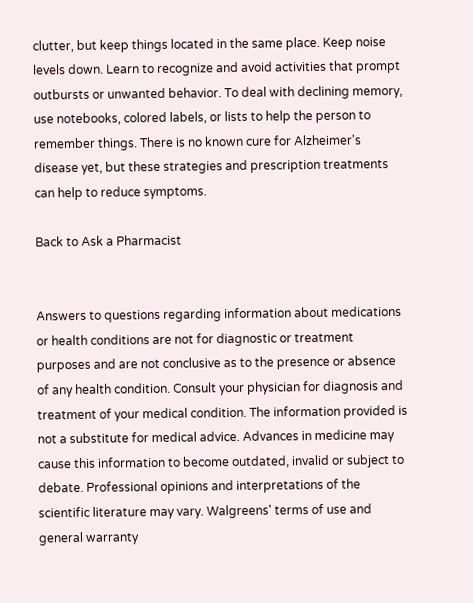clutter, but keep things located in the same place. Keep noise levels down. Learn to recognize and avoid activities that prompt outbursts or unwanted behavior. To deal with declining memory, use notebooks, colored labels, or lists to help the person to remember things. There is no known cure for Alzheimer's disease yet, but these strategies and prescription treatments can help to reduce symptoms.

Back to Ask a Pharmacist


Answers to questions regarding information about medications or health conditions are not for diagnostic or treatment purposes and are not conclusive as to the presence or absence of any health condition. Consult your physician for diagnosis and treatment of your medical condition. The information provided is not a substitute for medical advice. Advances in medicine may cause this information to become outdated, invalid or subject to debate. Professional opinions and interpretations of the scientific literature may vary. Walgreens' terms of use and general warranty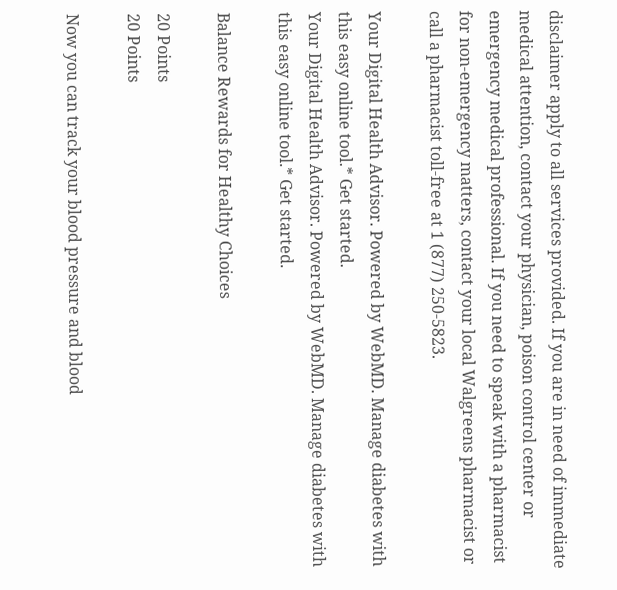disclaimer apply to all services provided. If you are in need of immediate medical attention, contact your physician, poison control center or emergency medical professional. If you need to speak with a pharmacist for non-emergency matters, contact your local Walgreens pharmacist or call a pharmacist toll-free at 1 (877) 250-5823.

Your Digital Health Advisor. Powered by WebMD. Manage diabetes with this easy online tool.* Get started.
Your Digital Health Advisor. Powered by WebMD. Manage diabetes with this easy online tool.* Get started.

Balance Rewards for Healthy Choices

20 Points
20 Points

Now you can track your blood pressure and blood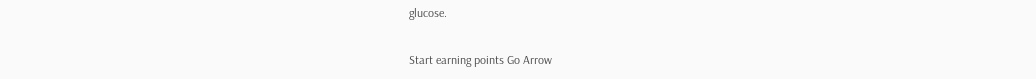glucose.

Start earning points Go Arrow